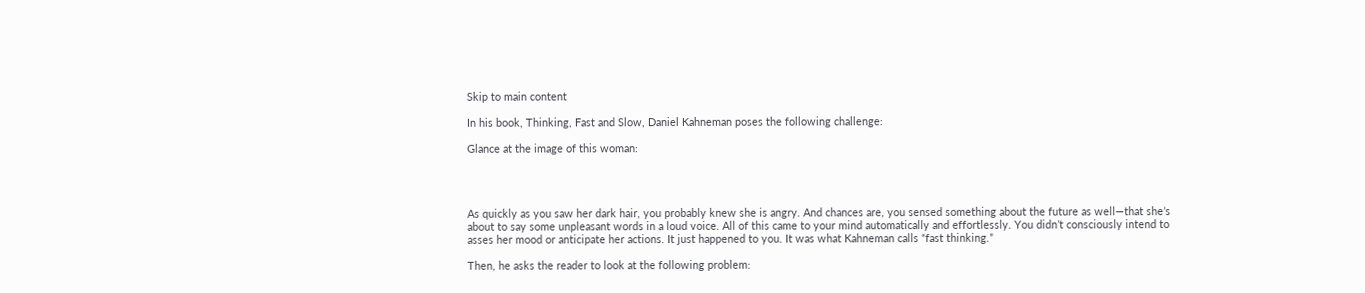Skip to main content

In his book, Thinking, Fast and Slow, Daniel Kahneman poses the following challenge:

Glance at the image of this woman:




As quickly as you saw her dark hair, you probably knew she is angry. And chances are, you sensed something about the future as well—that she’s about to say some unpleasant words in a loud voice. All of this came to your mind automatically and effortlessly. You didn’t consciously intend to asses her mood or anticipate her actions. It just happened to you. It was what Kahneman calls “fast thinking.”

Then, he asks the reader to look at the following problem: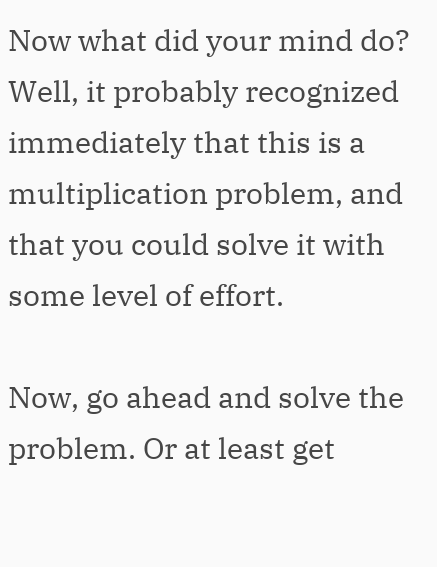Now what did your mind do? Well, it probably recognized immediately that this is a multiplication problem, and that you could solve it with some level of effort.

Now, go ahead and solve the problem. Or at least get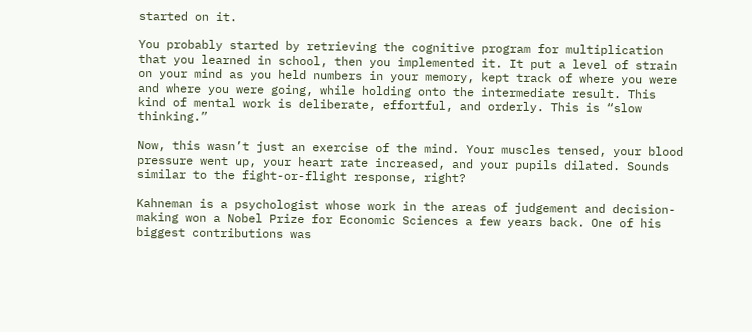started on it.

You probably started by retrieving the cognitive program for multiplication that you learned in school, then you implemented it. It put a level of strain on your mind as you held numbers in your memory, kept track of where you were and where you were going, while holding onto the intermediate result. This kind of mental work is deliberate, effortful, and orderly. This is “slow thinking.”

Now, this wasn’t just an exercise of the mind. Your muscles tensed, your blood pressure went up, your heart rate increased, and your pupils dilated. Sounds similar to the fight-or-flight response, right?

Kahneman is a psychologist whose work in the areas of judgement and decision-making won a Nobel Prize for Economic Sciences a few years back. One of his biggest contributions was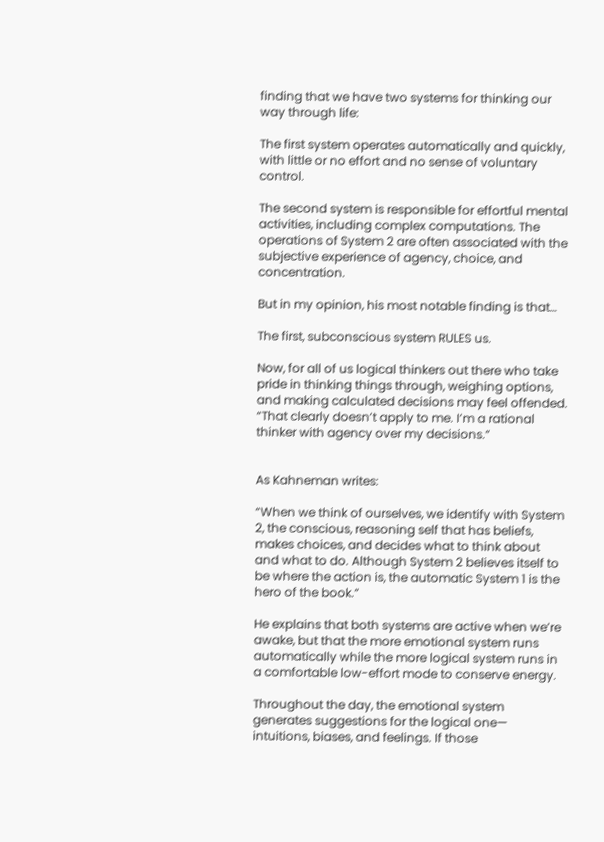finding that we have two systems for thinking our way through life:

The first system operates automatically and quickly, with little or no effort and no sense of voluntary control.

The second system is responsible for effortful mental activities, including complex computations. The operations of System 2 are often associated with the subjective experience of agency, choice, and concentration.

But in my opinion, his most notable finding is that…

The first, subconscious system RULES us.

Now, for all of us logical thinkers out there who take pride in thinking things through, weighing options, and making calculated decisions may feel offended. “That clearly doesn’t apply to me. I’m a rational thinker with agency over my decisions.”


As Kahneman writes:

“When we think of ourselves, we identify with System 2, the conscious, reasoning self that has beliefs, makes choices, and decides what to think about and what to do. Although System 2 believes itself to be where the action is, the automatic System 1 is the hero of the book.”

He explains that both systems are active when we’re awake, but that the more emotional system runs automatically while the more logical system runs in a comfortable low-effort mode to conserve energy.

Throughout the day, the emotional system generates suggestions for the logical one— intuitions, biases, and feelings. If those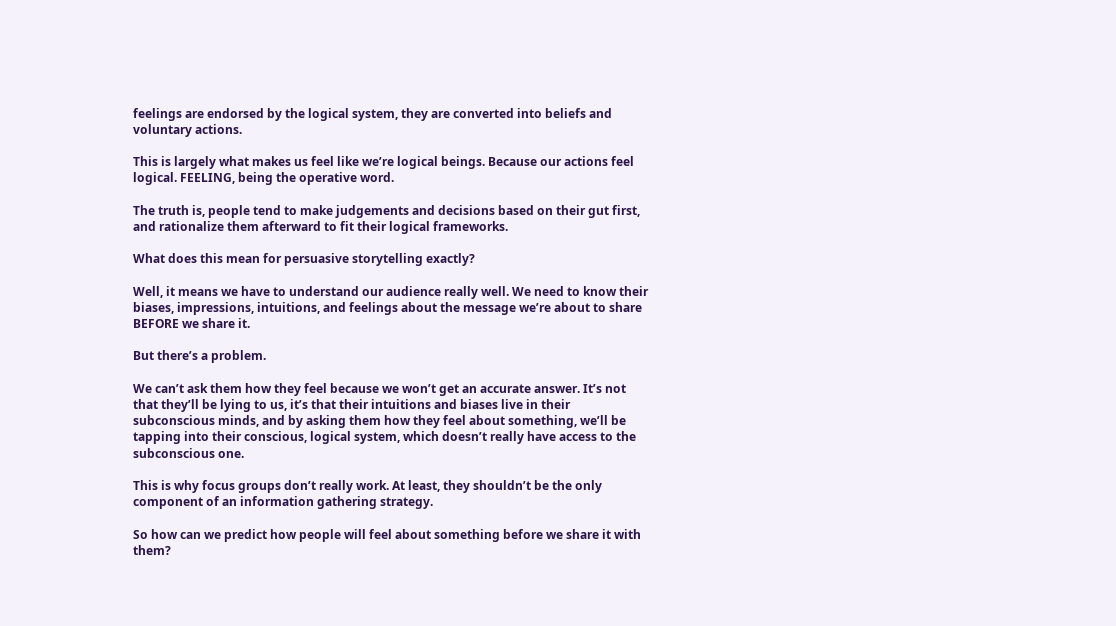feelings are endorsed by the logical system, they are converted into beliefs and voluntary actions.

This is largely what makes us feel like we’re logical beings. Because our actions feel logical. FEELING, being the operative word.

The truth is, people tend to make judgements and decisions based on their gut first, and rationalize them afterward to fit their logical frameworks.

What does this mean for persuasive storytelling exactly?

Well, it means we have to understand our audience really well. We need to know their biases, impressions, intuitions, and feelings about the message we’re about to share BEFORE we share it.

But there’s a problem.

We can’t ask them how they feel because we won’t get an accurate answer. It’s not that they’ll be lying to us, it’s that their intuitions and biases live in their subconscious minds, and by asking them how they feel about something, we’ll be tapping into their conscious, logical system, which doesn’t really have access to the subconscious one.

This is why focus groups don’t really work. At least, they shouldn’t be the only component of an information gathering strategy.

So how can we predict how people will feel about something before we share it with them?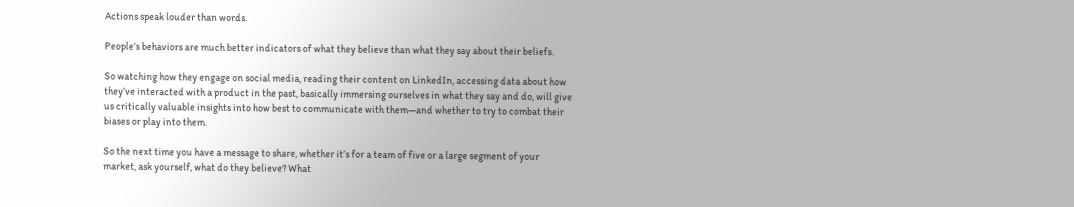Actions speak louder than words.

People’s behaviors are much better indicators of what they believe than what they say about their beliefs.

So watching how they engage on social media, reading their content on LinkedIn, accessing data about how they’ve interacted with a product in the past, basically immersing ourselves in what they say and do, will give us critically valuable insights into how best to communicate with them—and whether to try to combat their biases or play into them.

So the next time you have a message to share, whether it’s for a team of five or a large segment of your market, ask yourself, what do they believe? What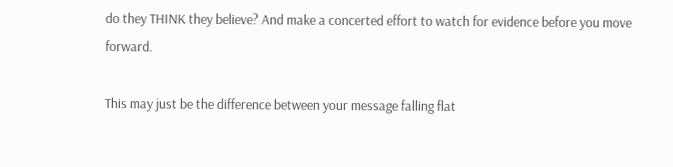do they THINK they believe? And make a concerted effort to watch for evidence before you move forward.

This may just be the difference between your message falling flat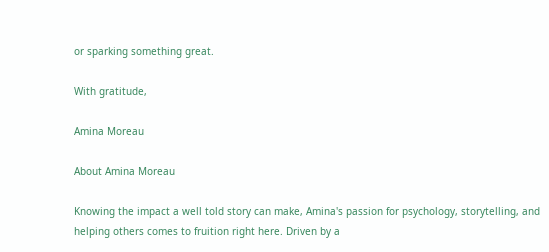or sparking something great.

With gratitude,

Amina Moreau

About Amina Moreau

Knowing the impact a well told story can make, Amina's passion for psychology, storytelling, and helping others comes to fruition right here. Driven by a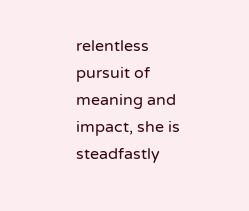relentless pursuit of meaning and impact, she is steadfastly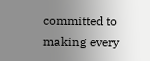committed to making every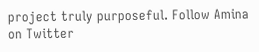project truly purposeful. Follow Amina on Twitter